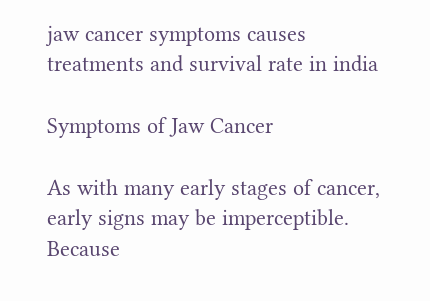jaw cancer symptoms causes treatments and survival rate in india

Symptoms of Jaw Cancer

As with many early stages of cancer, early signs may be imperceptible. Because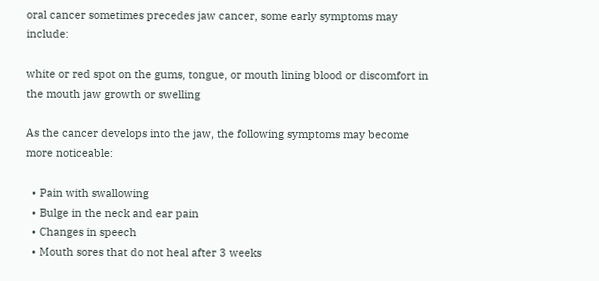oral cancer sometimes precedes jaw cancer, some early symptoms may include:

white or red spot on the gums, tongue, or mouth lining blood or discomfort in the mouth jaw growth or swelling

As the cancer develops into the jaw, the following symptoms may become more noticeable:

  • Pain with swallowing
  • Bulge in the neck and ear pain
  • Changes in speech
  • Mouth sores that do not heal after 3 weeks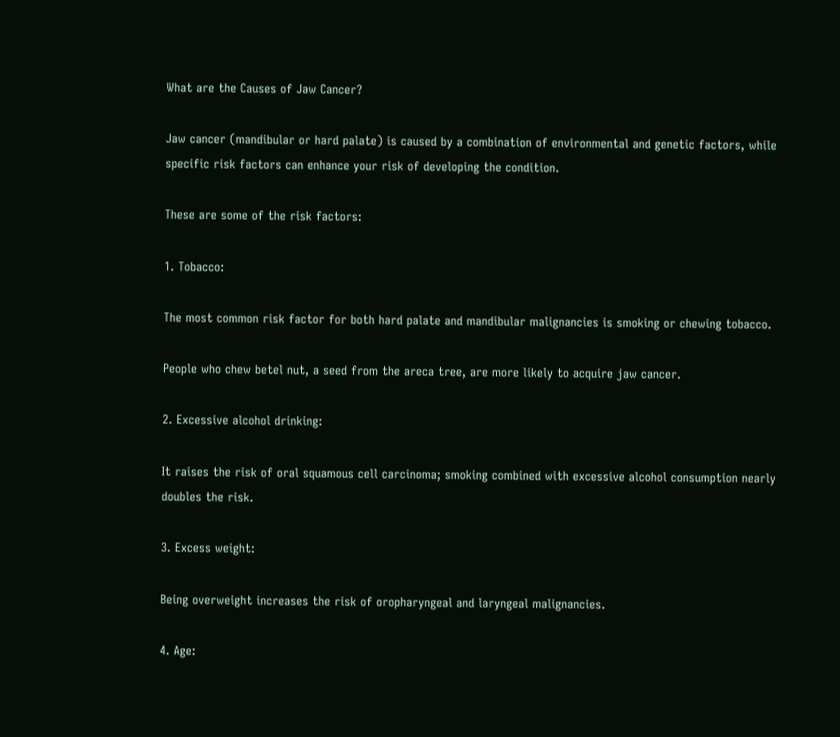What are the Causes of Jaw Cancer?

Jaw cancer (mandibular or hard palate) is caused by a combination of environmental and genetic factors, while specific risk factors can enhance your risk of developing the condition.

These are some of the risk factors:

1. Tobacco:

The most common risk factor for both hard palate and mandibular malignancies is smoking or chewing tobacco.

People who chew betel nut, a seed from the areca tree, are more likely to acquire jaw cancer.

2. Excessive alcohol drinking:

It raises the risk of oral squamous cell carcinoma; smoking combined with excessive alcohol consumption nearly doubles the risk.

3. Excess weight:

Being overweight increases the risk of oropharyngeal and laryngeal malignancies.

4. Age: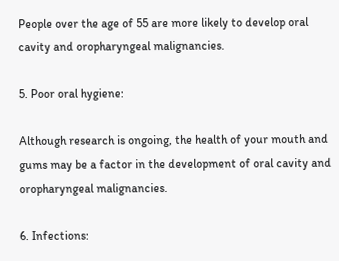People over the age of 55 are more likely to develop oral cavity and oropharyngeal malignancies.

5. Poor oral hygiene:

Although research is ongoing, the health of your mouth and gums may be a factor in the development of oral cavity and oropharyngeal malignancies.

6. Infections: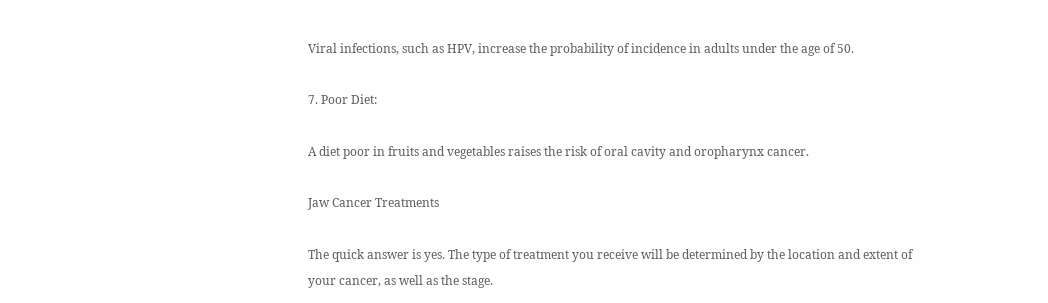Viral infections, such as HPV, increase the probability of incidence in adults under the age of 50.

7. Poor Diet:

A diet poor in fruits and vegetables raises the risk of oral cavity and oropharynx cancer.

Jaw Cancer Treatments

The quick answer is yes. The type of treatment you receive will be determined by the location and extent of your cancer, as well as the stage.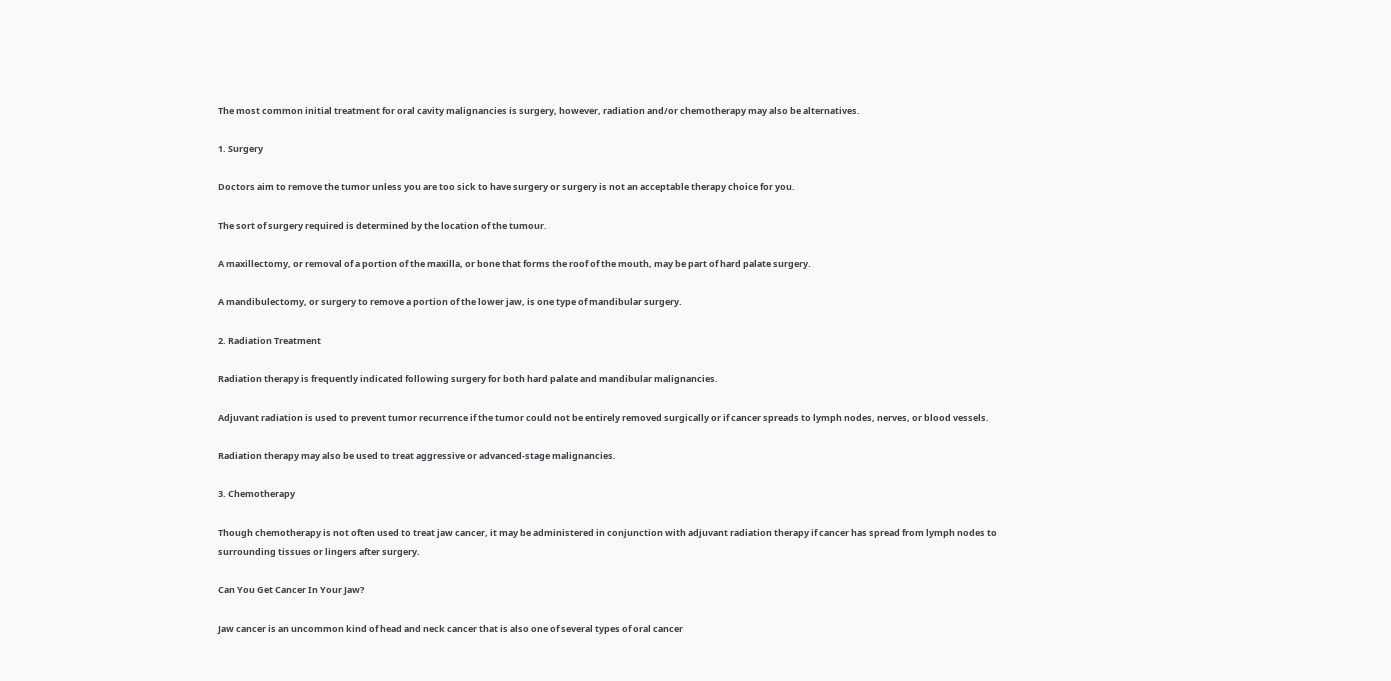The most common initial treatment for oral cavity malignancies is surgery, however, radiation and/or chemotherapy may also be alternatives.

1. Surgery

Doctors aim to remove the tumor unless you are too sick to have surgery or surgery is not an acceptable therapy choice for you.

The sort of surgery required is determined by the location of the tumour.

A maxillectomy, or removal of a portion of the maxilla, or bone that forms the roof of the mouth, may be part of hard palate surgery.

A mandibulectomy, or surgery to remove a portion of the lower jaw, is one type of mandibular surgery.

2. Radiation Treatment

Radiation therapy is frequently indicated following surgery for both hard palate and mandibular malignancies.

Adjuvant radiation is used to prevent tumor recurrence if the tumor could not be entirely removed surgically or if cancer spreads to lymph nodes, nerves, or blood vessels.

Radiation therapy may also be used to treat aggressive or advanced-stage malignancies.

3. Chemotherapy

Though chemotherapy is not often used to treat jaw cancer, it may be administered in conjunction with adjuvant radiation therapy if cancer has spread from lymph nodes to surrounding tissues or lingers after surgery.

Can You Get Cancer In Your Jaw?

Jaw cancer is an uncommon kind of head and neck cancer that is also one of several types of oral cancer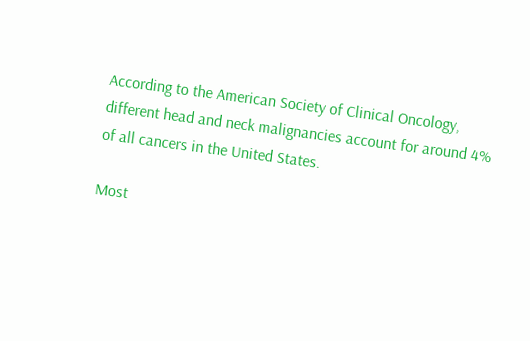According to the American Society of Clinical Oncology, different head and neck malignancies account for around 4% of all cancers in the United States.

Most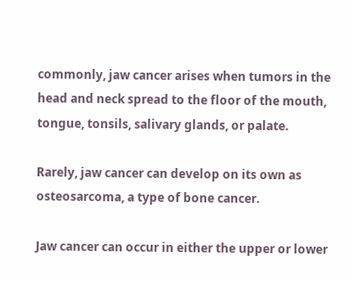commonly, jaw cancer arises when tumors in the head and neck spread to the floor of the mouth, tongue, tonsils, salivary glands, or palate.

Rarely, jaw cancer can develop on its own as osteosarcoma, a type of bone cancer.

Jaw cancer can occur in either the upper or lower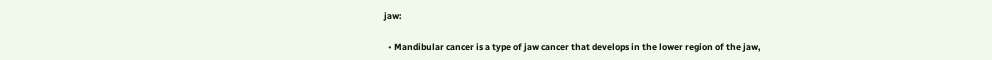jaw:

  • Mandibular cancer is a type of jaw cancer that develops in the lower region of the jaw,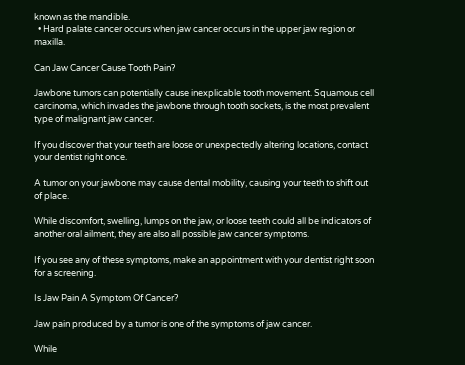known as the mandible.
  • Hard palate cancer occurs when jaw cancer occurs in the upper jaw region or maxilla.

Can Jaw Cancer Cause Tooth Pain?

Jawbone tumors can potentially cause inexplicable tooth movement. Squamous cell carcinoma, which invades the jawbone through tooth sockets, is the most prevalent type of malignant jaw cancer.

If you discover that your teeth are loose or unexpectedly altering locations, contact your dentist right once.

A tumor on your jawbone may cause dental mobility, causing your teeth to shift out of place.

While discomfort, swelling, lumps on the jaw, or loose teeth could all be indicators of another oral ailment, they are also all possible jaw cancer symptoms.

If you see any of these symptoms, make an appointment with your dentist right soon for a screening.

Is Jaw Pain A Symptom Of Cancer?

Jaw pain produced by a tumor is one of the symptoms of jaw cancer.

While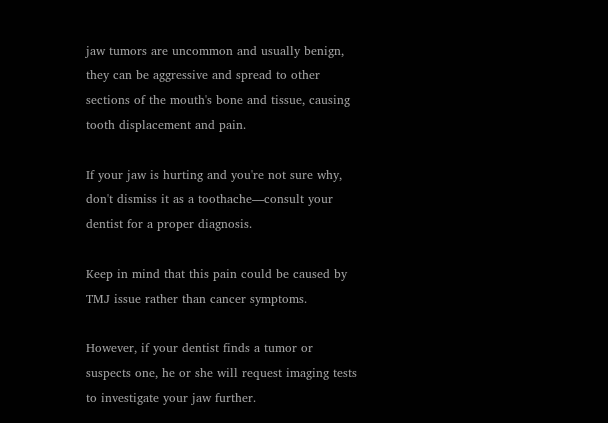jaw tumors are uncommon and usually benign, they can be aggressive and spread to other sections of the mouth's bone and tissue, causing tooth displacement and pain.

If your jaw is hurting and you're not sure why, don't dismiss it as a toothache—consult your dentist for a proper diagnosis.

Keep in mind that this pain could be caused by TMJ issue rather than cancer symptoms.

However, if your dentist finds a tumor or suspects one, he or she will request imaging tests to investigate your jaw further.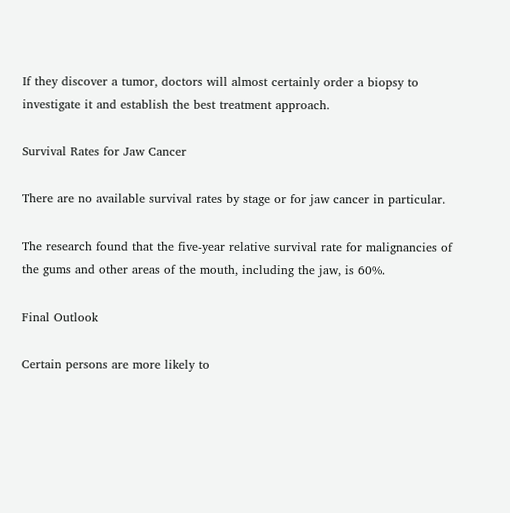If they discover a tumor, doctors will almost certainly order a biopsy to investigate it and establish the best treatment approach.

Survival Rates for Jaw Cancer

There are no available survival rates by stage or for jaw cancer in particular.

The research found that the five-year relative survival rate for malignancies of the gums and other areas of the mouth, including the jaw, is 60%.

Final Outlook

Certain persons are more likely to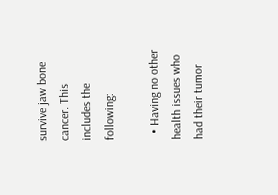survive jaw bone cancer. This includes the following:

  • Having no other health issues who had their tumor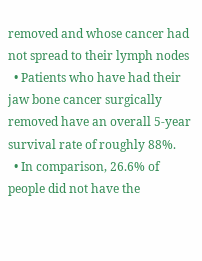removed and whose cancer had not spread to their lymph nodes
  • Patients who have had their jaw bone cancer surgically removed have an overall 5-year survival rate of roughly 88%.
  • In comparison, 26.6% of people did not have the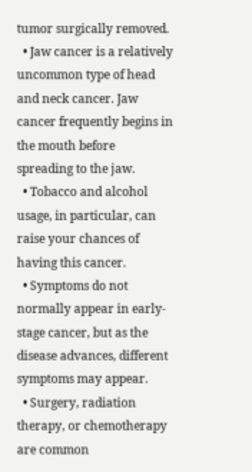tumor surgically removed.
  • Jaw cancer is a relatively uncommon type of head and neck cancer. Jaw cancer frequently begins in the mouth before spreading to the jaw.
  • Tobacco and alcohol usage, in particular, can raise your chances of having this cancer.
  • Symptoms do not normally appear in early-stage cancer, but as the disease advances, different symptoms may appear.
  • Surgery, radiation therapy, or chemotherapy are common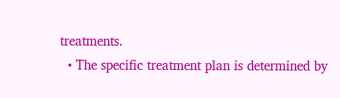treatments.
  • The specific treatment plan is determined by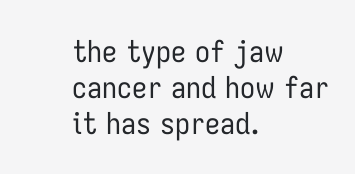the type of jaw cancer and how far it has spread.